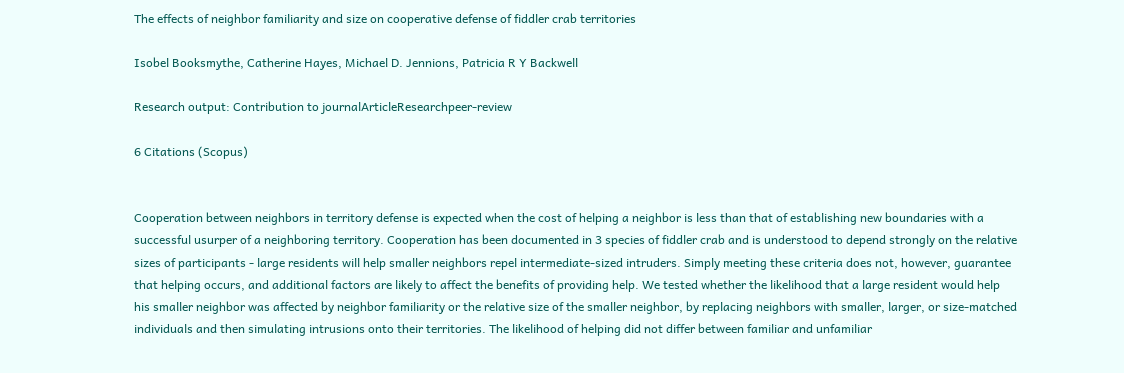The effects of neighbor familiarity and size on cooperative defense of fiddler crab territories

Isobel Booksmythe, Catherine Hayes, Michael D. Jennions, Patricia R Y Backwell

Research output: Contribution to journalArticleResearchpeer-review

6 Citations (Scopus)


Cooperation between neighbors in territory defense is expected when the cost of helping a neighbor is less than that of establishing new boundaries with a successful usurper of a neighboring territory. Cooperation has been documented in 3 species of fiddler crab and is understood to depend strongly on the relative sizes of participants - large residents will help smaller neighbors repel intermediate-sized intruders. Simply meeting these criteria does not, however, guarantee that helping occurs, and additional factors are likely to affect the benefits of providing help. We tested whether the likelihood that a large resident would help his smaller neighbor was affected by neighbor familiarity or the relative size of the smaller neighbor, by replacing neighbors with smaller, larger, or size-matched individuals and then simulating intrusions onto their territories. The likelihood of helping did not differ between familiar and unfamiliar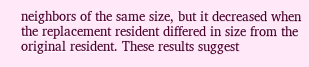neighbors of the same size, but it decreased when the replacement resident differed in size from the original resident. These results suggest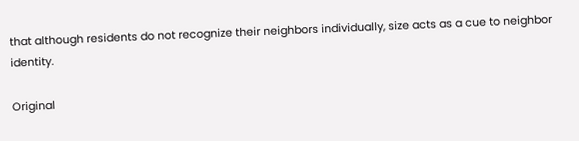that although residents do not recognize their neighbors individually, size acts as a cue to neighbor identity.

Original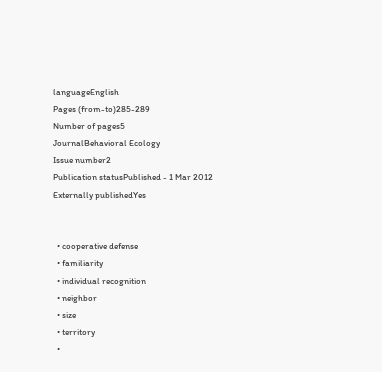languageEnglish
Pages (from-to)285-289
Number of pages5
JournalBehavioral Ecology
Issue number2
Publication statusPublished - 1 Mar 2012
Externally publishedYes


  • cooperative defense
  • familiarity
  • individual recognition
  • neighbor
  • size
  • territory
  •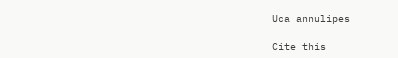Uca annulipes

Cite this